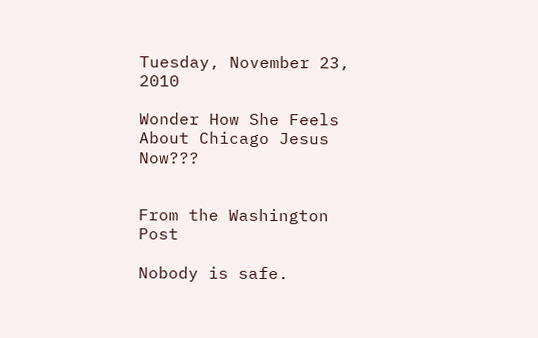Tuesday, November 23, 2010

Wonder How She Feels About Chicago Jesus Now???


From the Washington Post

Nobody is safe.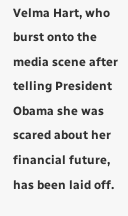Velma Hart, who burst onto the media scene after telling President Obama she was scared about her financial future, has been laid off.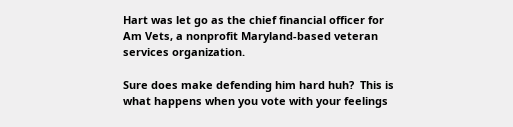Hart was let go as the chief financial officer for Am Vets, a nonprofit Maryland-based veteran services organization.

Sure does make defending him hard huh?  This is what happens when you vote with your feelings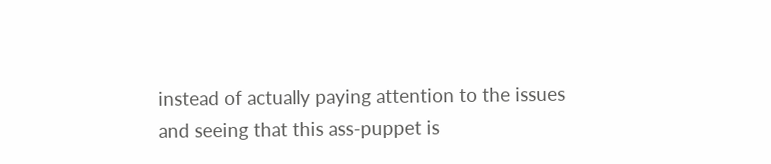instead of actually paying attention to the issues and seeing that this ass-puppet is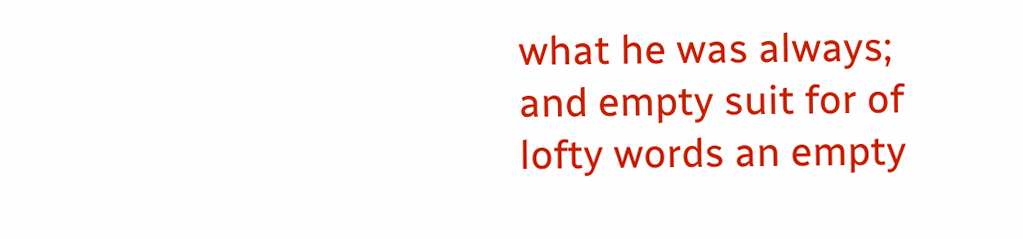what he was always; and empty suit for of lofty words an empty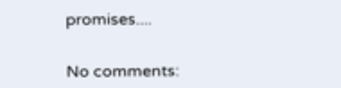promises....


No comments: